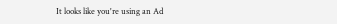It looks like you're using an Ad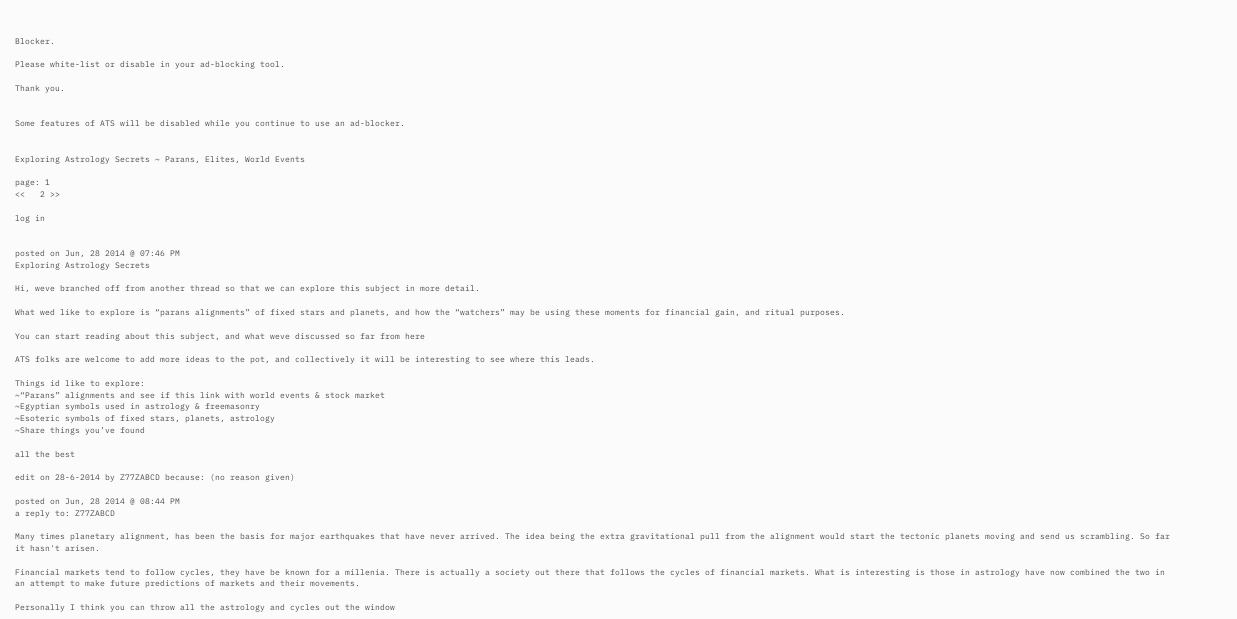Blocker.

Please white-list or disable in your ad-blocking tool.

Thank you.


Some features of ATS will be disabled while you continue to use an ad-blocker.


Exploring Astrology Secrets ~ Parans, Elites, World Events

page: 1
<<   2 >>

log in


posted on Jun, 28 2014 @ 07:46 PM
Exploring Astrology Secrets

Hi, weve branched off from another thread so that we can explore this subject in more detail.

What wed like to explore is “parans alignments” of fixed stars and planets, and how the “watchers” may be using these moments for financial gain, and ritual purposes.

You can start reading about this subject, and what weve discussed so far from here

ATS folks are welcome to add more ideas to the pot, and collectively it will be interesting to see where this leads.

Things id like to explore:
~“Parans” alignments and see if this link with world events & stock market
~Egyptian symbols used in astrology & freemasonry
~Esoteric symbols of fixed stars, planets, astrology
~Share things you’ve found

all the best

edit on 28-6-2014 by Z77ZABCD because: (no reason given)

posted on Jun, 28 2014 @ 08:44 PM
a reply to: Z77ZABCD

Many times planetary alignment, has been the basis for major earthquakes that have never arrived. The idea being the extra gravitational pull from the alignment would start the tectonic planets moving and send us scrambling. So far it hasn't arisen.

Financial markets tend to follow cycles, they have be known for a millenia. There is actually a society out there that follows the cycles of financial markets. What is interesting is those in astrology have now combined the two in an attempt to make future predictions of markets and their movements.

Personally I think you can throw all the astrology and cycles out the window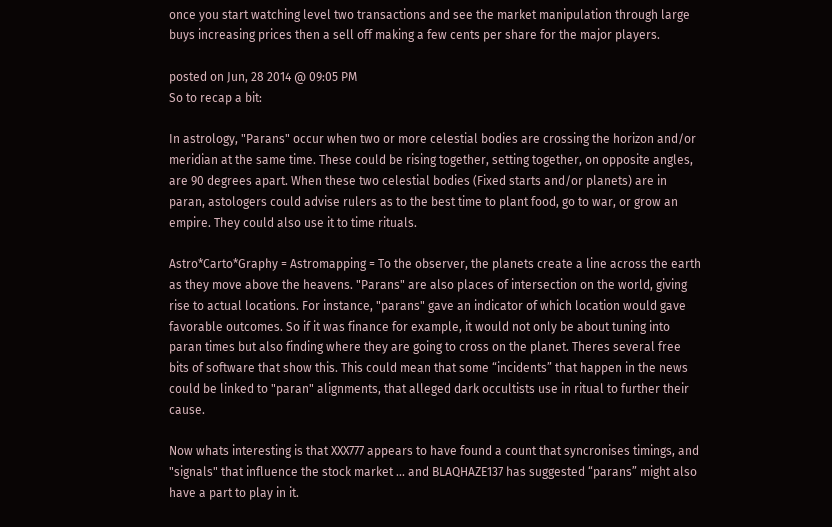once you start watching level two transactions and see the market manipulation through large buys increasing prices then a sell off making a few cents per share for the major players.

posted on Jun, 28 2014 @ 09:05 PM
So to recap a bit:

In astrology, "Parans" occur when two or more celestial bodies are crossing the horizon and/or meridian at the same time. These could be rising together, setting together, on opposite angles, are 90 degrees apart. When these two celestial bodies (Fixed starts and/or planets) are in paran, astologers could advise rulers as to the best time to plant food, go to war, or grow an empire. They could also use it to time rituals.

Astro*Carto*Graphy = Astromapping = To the observer, the planets create a line across the earth as they move above the heavens. "Parans" are also places of intersection on the world, giving rise to actual locations. For instance, "parans" gave an indicator of which location would gave favorable outcomes. So if it was finance for example, it would not only be about tuning into paran times but also finding where they are going to cross on the planet. Theres several free bits of software that show this. This could mean that some “incidents” that happen in the news could be linked to "paran" alignments, that alleged dark occultists use in ritual to further their cause.

Now whats interesting is that XXX777 appears to have found a count that syncronises timings, and "signals" that influence the stock market ... and BLAQHAZE137 has suggested “parans” might also have a part to play in it.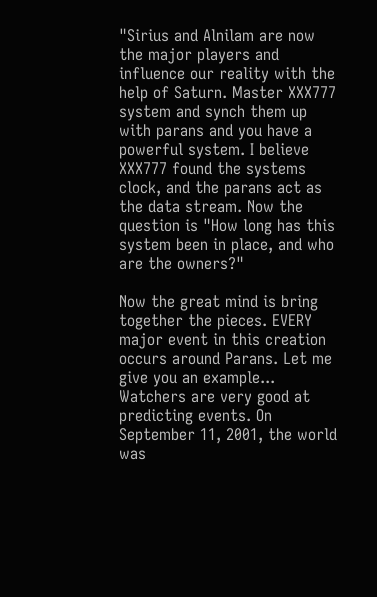"Sirius and Alnilam are now the major players and influence our reality with the help of Saturn. Master XXX777 system and synch them up with parans and you have a powerful system. I believe XXX777 found the systems clock, and the parans act as the data stream. Now the question is "How long has this system been in place, and who are the owners?"

Now the great mind is bring together the pieces. EVERY major event in this creation occurs around Parans. Let me give you an example... Watchers are very good at predicting events. On September 11, 2001, the world was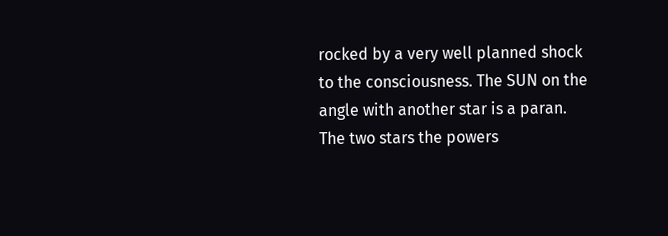rocked by a very well planned shock to the consciousness. The SUN on the angle with another star is a paran. The two stars the powers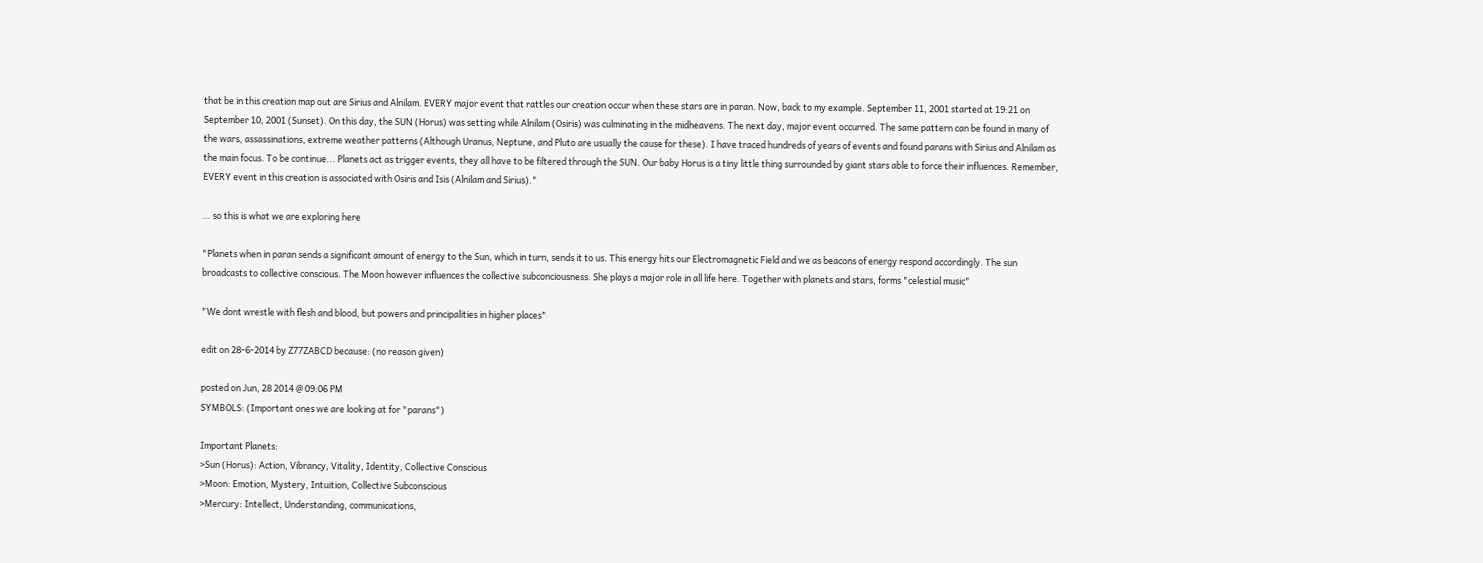that be in this creation map out are Sirius and Alnilam. EVERY major event that rattles our creation occur when these stars are in paran. Now, back to my example. September 11, 2001 started at 19:21 on September 10, 2001 (Sunset). On this day, the SUN (Horus) was setting while Alnilam (Osiris) was culminating in the midheavens. The next day, major event occurred. The same pattern can be found in many of the wars, assassinations, extreme weather patterns (Although Uranus, Neptune, and Pluto are usually the cause for these). I have traced hundreds of years of events and found parans with Sirius and Alnilam as the main focus. To be continue... Planets act as trigger events, they all have to be filtered through the SUN. Our baby Horus is a tiny little thing surrounded by giant stars able to force their influences. Remember, EVERY event in this creation is associated with Osiris and Isis (Alnilam and Sirius)."

… so this is what we are exploring here

"Planets when in paran sends a significant amount of energy to the Sun, which in turn, sends it to us. This energy hits our Electromagnetic Field and we as beacons of energy respond accordingly. The sun broadcasts to collective conscious. The Moon however influences the collective subconciousness. She plays a major role in all life here. Together with planets and stars, forms "celestial music"

"We dont wrestle with flesh and blood, but powers and principalities in higher places"

edit on 28-6-2014 by Z77ZABCD because: (no reason given)

posted on Jun, 28 2014 @ 09:06 PM
SYMBOLS: (Important ones we are looking at for "parans")

Important Planets:
>Sun (Horus): Action, Vibrancy, Vitality, Identity, Collective Conscious
>Moon: Emotion, Mystery, Intuition, Collective Subconscious
>Mercury: Intellect, Understanding, communications,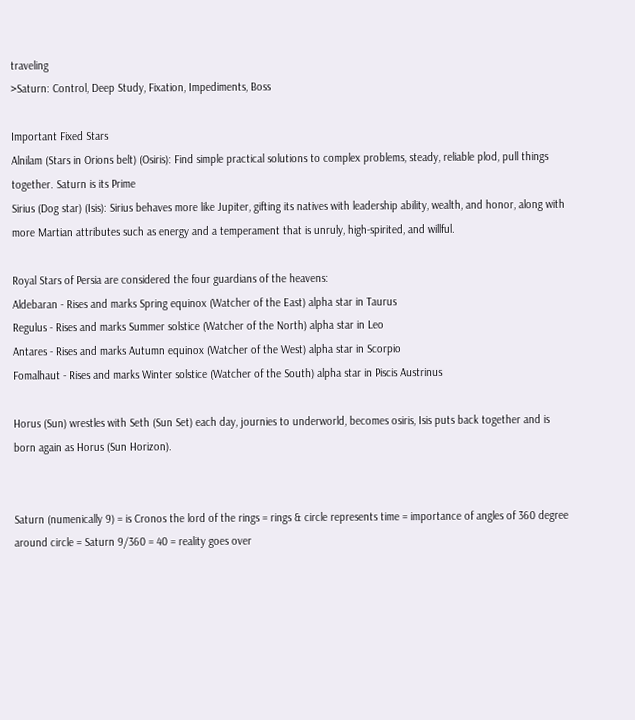traveling
>Saturn: Control, Deep Study, Fixation, Impediments, Boss

Important Fixed Stars
Alnilam (Stars in Orions belt) (Osiris): Find simple practical solutions to complex problems, steady, reliable plod, pull things together. Saturn is its Prime
Sirius (Dog star) (Isis): Sirius behaves more like Jupiter, gifting its natives with leadership ability, wealth, and honor, along with more Martian attributes such as energy and a temperament that is unruly, high-spirited, and willful.

Royal Stars of Persia are considered the four guardians of the heavens:
Aldebaran - Rises and marks Spring equinox (Watcher of the East) alpha star in Taurus
Regulus - Rises and marks Summer solstice (Watcher of the North) alpha star in Leo
Antares - Rises and marks Autumn equinox (Watcher of the West) alpha star in Scorpio
Fomalhaut - Rises and marks Winter solstice (Watcher of the South) alpha star in Piscis Austrinus

Horus (Sun) wrestles with Seth (Sun Set) each day, journies to underworld, becomes osiris, Isis puts back together and is born again as Horus (Sun Horizon).


Saturn (numenically 9) = is Cronos the lord of the rings = rings & circle represents time = importance of angles of 360 degree around circle = Saturn 9/360 = 40 = reality goes over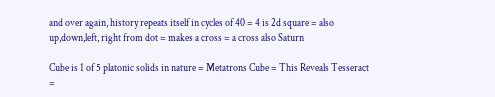and over again, history repeats itself in cycles of 40 = 4 is 2d square = also up,down,left, right from dot = makes a cross = a cross also Saturn

Cube is 1 of 5 platonic solids in nature = Metatrons Cube = This Reveals Tesseract =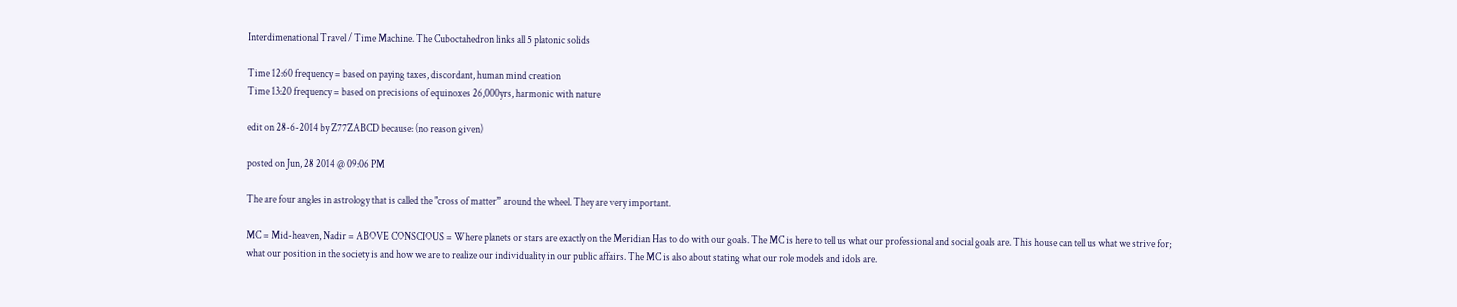Interdimenational Travel / Time Machine. The Cuboctahedron links all 5 platonic solids

Time 12:60 frequency = based on paying taxes, discordant, human mind creation
Time 13:20 frequency = based on precisions of equinoxes 26,000yrs, harmonic with nature

edit on 28-6-2014 by Z77ZABCD because: (no reason given)

posted on Jun, 28 2014 @ 09:06 PM

The are four angles in astrology that is called the "cross of matter” around the wheel. They are very important.

MC = Mid-heaven, Nadir = ABOVE CONSCIOUS = Where planets or stars are exactly on the Meridian Has to do with our goals. The MC is here to tell us what our professional and social goals are. This house can tell us what we strive for; what our position in the society is and how we are to realize our individuality in our public affairs. The MC is also about stating what our role models and idols are.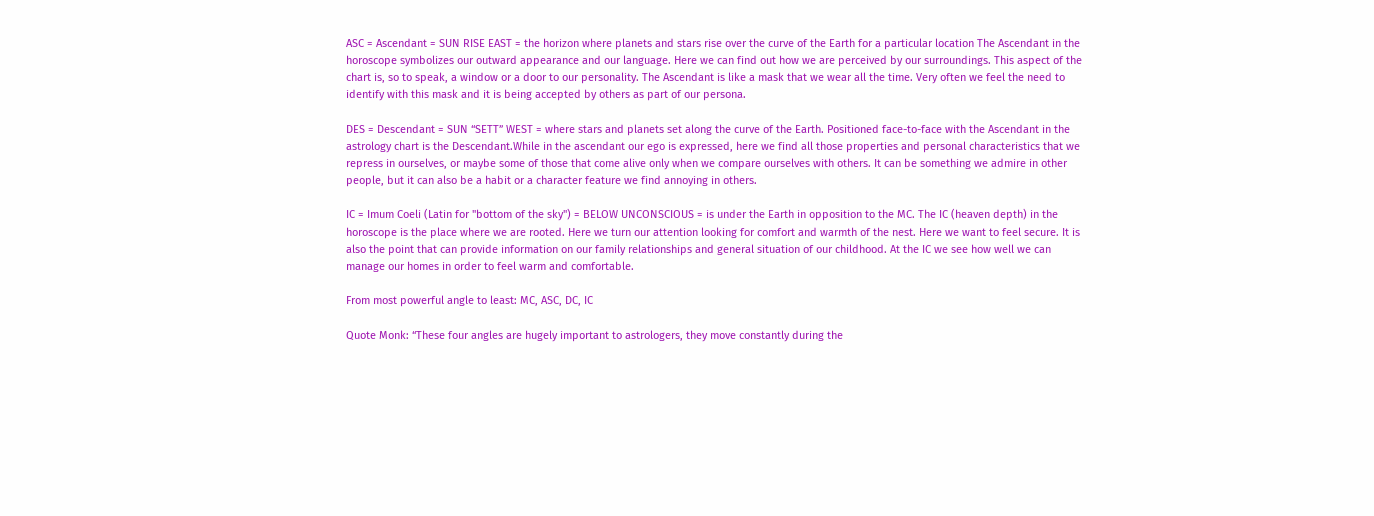ASC = Ascendant = SUN RISE EAST = the horizon where planets and stars rise over the curve of the Earth for a particular location The Ascendant in the horoscope symbolizes our outward appearance and our language. Here we can find out how we are perceived by our surroundings. This aspect of the chart is, so to speak, a window or a door to our personality. The Ascendant is like a mask that we wear all the time. Very often we feel the need to identify with this mask and it is being accepted by others as part of our persona.

DES = Descendant = SUN “SETT” WEST = where stars and planets set along the curve of the Earth. Positioned face-to-face with the Ascendant in the astrology chart is the Descendant.While in the ascendant our ego is expressed, here we find all those properties and personal characteristics that we repress in ourselves, or maybe some of those that come alive only when we compare ourselves with others. It can be something we admire in other people, but it can also be a habit or a character feature we find annoying in others.

IC = Imum Coeli (Latin for "bottom of the sky") = BELOW UNCONSCIOUS = is under the Earth in opposition to the MC. The IC (heaven depth) in the horoscope is the place where we are rooted. Here we turn our attention looking for comfort and warmth of the nest. Here we want to feel secure. It is also the point that can provide information on our family relationships and general situation of our childhood. At the IC we see how well we can manage our homes in order to feel warm and comfortable.

From most powerful angle to least: MC, ASC, DC, IC

Quote Monk: “These four angles are hugely important to astrologers, they move constantly during the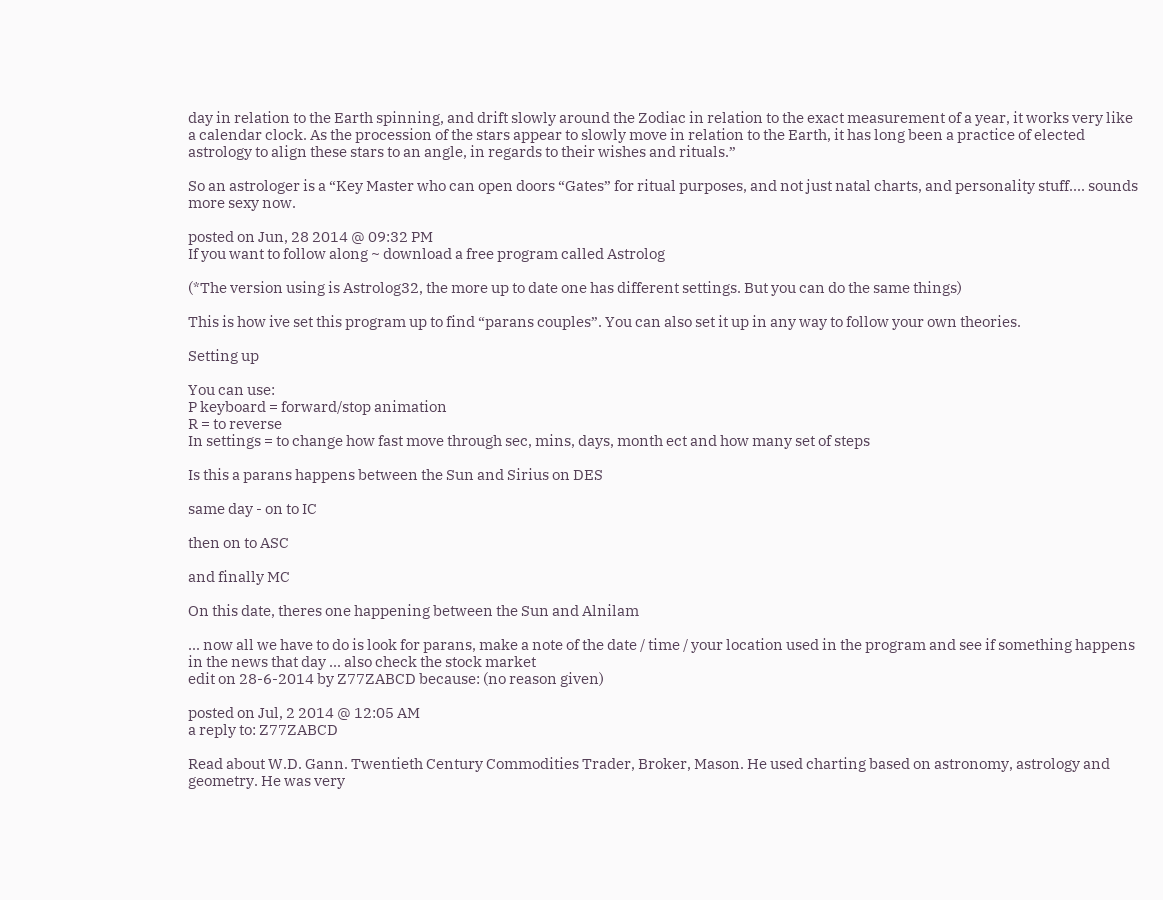day in relation to the Earth spinning, and drift slowly around the Zodiac in relation to the exact measurement of a year, it works very like a calendar clock. As the procession of the stars appear to slowly move in relation to the Earth, it has long been a practice of elected astrology to align these stars to an angle, in regards to their wishes and rituals.”

So an astrologer is a “Key Master who can open doors “Gates” for ritual purposes, and not just natal charts, and personality stuff.... sounds more sexy now.

posted on Jun, 28 2014 @ 09:32 PM
If you want to follow along ~ download a free program called Astrolog

(*The version using is Astrolog32, the more up to date one has different settings. But you can do the same things)

This is how ive set this program up to find “parans couples”. You can also set it up in any way to follow your own theories.

Setting up

You can use:
P keyboard = forward/stop animation
R = to reverse
In settings = to change how fast move through sec, mins, days, month ect and how many set of steps

Is this a parans happens between the Sun and Sirius on DES

same day - on to IC

then on to ASC

and finally MC

On this date, theres one happening between the Sun and Alnilam

... now all we have to do is look for parans, make a note of the date / time / your location used in the program and see if something happens in the news that day ... also check the stock market
edit on 28-6-2014 by Z77ZABCD because: (no reason given)

posted on Jul, 2 2014 @ 12:05 AM
a reply to: Z77ZABCD

Read about W.D. Gann. Twentieth Century Commodities Trader, Broker, Mason. He used charting based on astronomy, astrology and geometry. He was very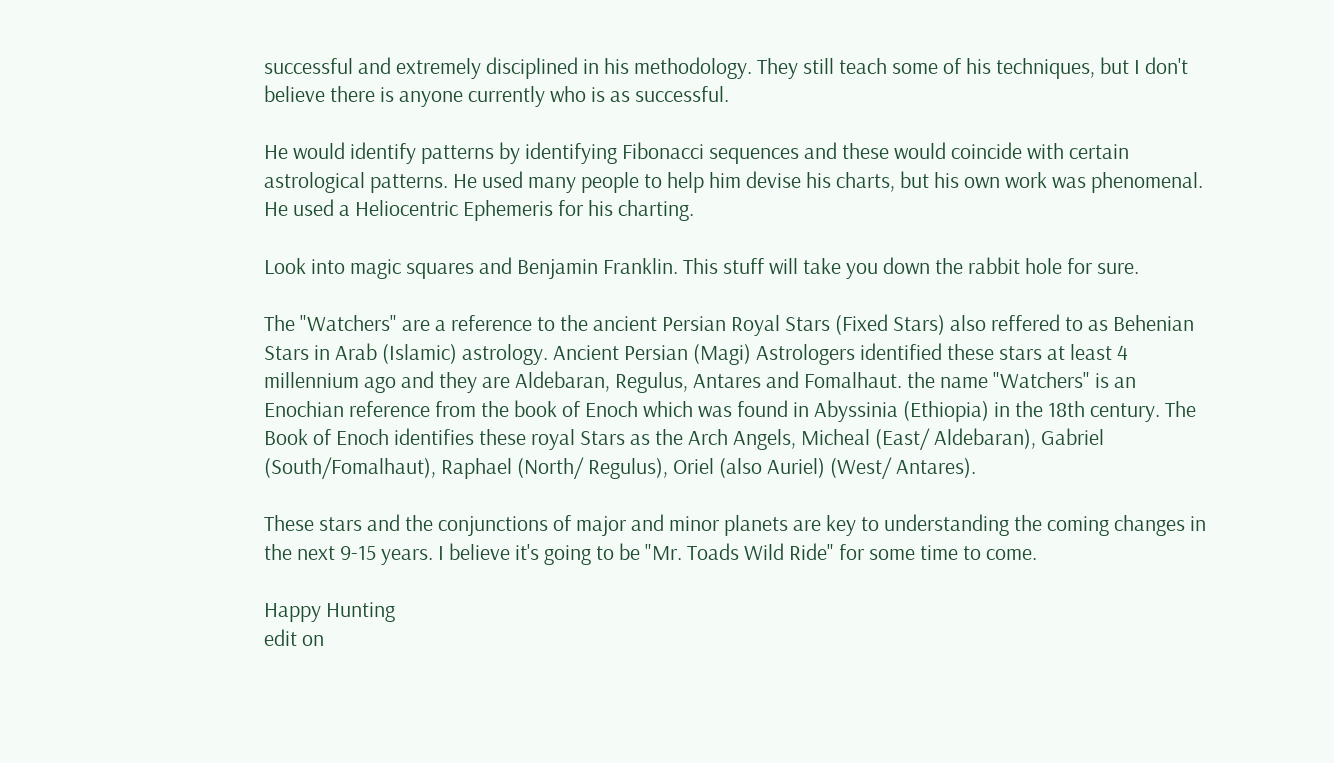successful and extremely disciplined in his methodology. They still teach some of his techniques, but I don't believe there is anyone currently who is as successful.

He would identify patterns by identifying Fibonacci sequences and these would coincide with certain astrological patterns. He used many people to help him devise his charts, but his own work was phenomenal. He used a Heliocentric Ephemeris for his charting.

Look into magic squares and Benjamin Franklin. This stuff will take you down the rabbit hole for sure.

The "Watchers" are a reference to the ancient Persian Royal Stars (Fixed Stars) also reffered to as Behenian Stars in Arab (Islamic) astrology. Ancient Persian (Magi) Astrologers identified these stars at least 4 millennium ago and they are Aldebaran, Regulus, Antares and Fomalhaut. the name "Watchers" is an Enochian reference from the book of Enoch which was found in Abyssinia (Ethiopia) in the 18th century. The Book of Enoch identifies these royal Stars as the Arch Angels, Micheal (East/ Aldebaran), Gabriel (South/Fomalhaut), Raphael (North/ Regulus), Oriel (also Auriel) (West/ Antares).

These stars and the conjunctions of major and minor planets are key to understanding the coming changes in the next 9-15 years. I believe it's going to be "Mr. Toads Wild Ride" for some time to come.

Happy Hunting
edit on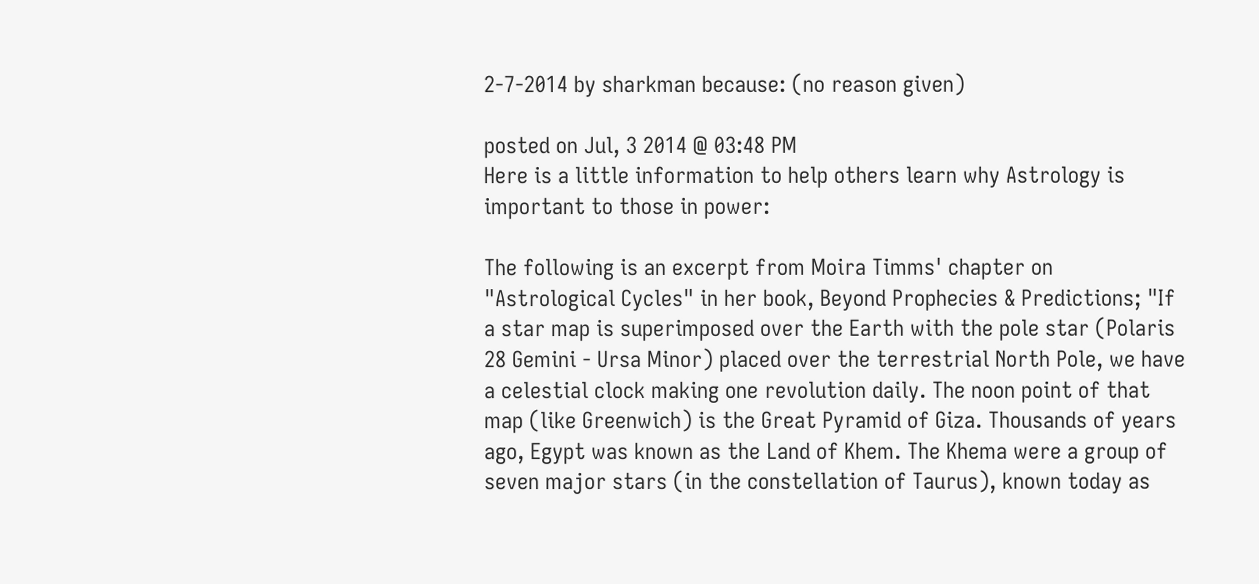2-7-2014 by sharkman because: (no reason given)

posted on Jul, 3 2014 @ 03:48 PM
Here is a little information to help others learn why Astrology is important to those in power:

The following is an excerpt from Moira Timms' chapter on "Astrological Cycles" in her book, Beyond Prophecies & Predictions; "If a star map is superimposed over the Earth with the pole star (Polaris 28 Gemini - Ursa Minor) placed over the terrestrial North Pole, we have a celestial clock making one revolution daily. The noon point of that map (like Greenwich) is the Great Pyramid of Giza. Thousands of years ago, Egypt was known as the Land of Khem. The Khema were a group of seven major stars (in the constellation of Taurus), known today as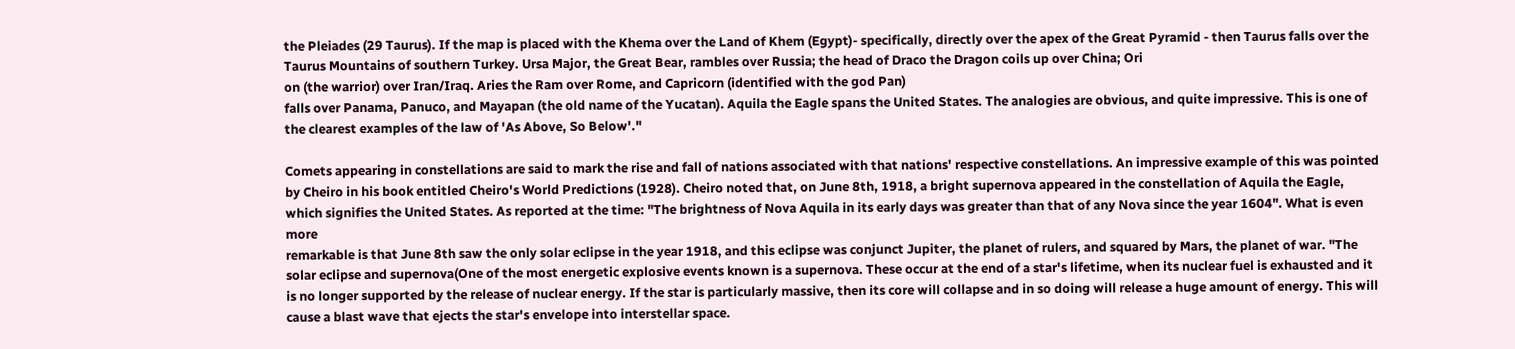the Pleiades (29 Taurus). If the map is placed with the Khema over the Land of Khem (Egypt)- specifically, directly over the apex of the Great Pyramid - then Taurus falls over the Taurus Mountains of southern Turkey. Ursa Major, the Great Bear, rambles over Russia; the head of Draco the Dragon coils up over China; Ori
on (the warrior) over Iran/Iraq. Aries the Ram over Rome, and Capricorn (identified with the god Pan)
falls over Panama, Panuco, and Mayapan (the old name of the Yucatan). Aquila the Eagle spans the United States. The analogies are obvious, and quite impressive. This is one of the clearest examples of the law of 'As Above, So Below'."

Comets appearing in constellations are said to mark the rise and fall of nations associated with that nations' respective constellations. An impressive example of this was pointed by Cheiro in his book entitled Cheiro's World Predictions (1928). Cheiro noted that, on June 8th, 1918, a bright supernova appeared in the constellation of Aquila the Eagle, which signifies the United States. As reported at the time: "The brightness of Nova Aquila in its early days was greater than that of any Nova since the year 1604". What is even more
remarkable is that June 8th saw the only solar eclipse in the year 1918, and this eclipse was conjunct Jupiter, the planet of rulers, and squared by Mars, the planet of war. "The solar eclipse and supernova(One of the most energetic explosive events known is a supernova. These occur at the end of a star's lifetime, when its nuclear fuel is exhausted and it is no longer supported by the release of nuclear energy. If the star is particularly massive, then its core will collapse and in so doing will release a huge amount of energy. This will cause a blast wave that ejects the star's envelope into interstellar space.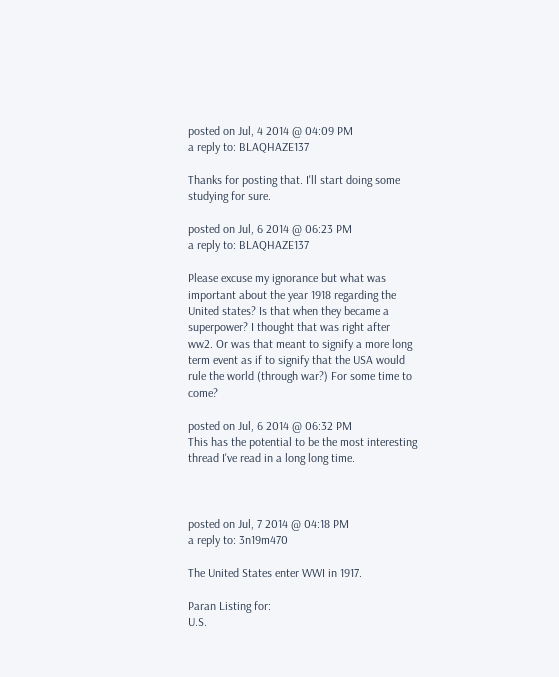posted on Jul, 4 2014 @ 04:09 PM
a reply to: BLAQHAZE137

Thanks for posting that. I'll start doing some studying for sure.

posted on Jul, 6 2014 @ 06:23 PM
a reply to: BLAQHAZE137

Please excuse my ignorance but what was important about the year 1918 regarding the United states? Is that when they became a superpower? I thought that was right after ww2. Or was that meant to signify a more long term event as if to signify that the USA would rule the world (through war?) For some time to come?

posted on Jul, 6 2014 @ 06:32 PM
This has the potential to be the most interesting thread I've read in a long long time.



posted on Jul, 7 2014 @ 04:18 PM
a reply to: 3n19m470

The United States enter WWI in 1917.

Paran Listing for:
U.S.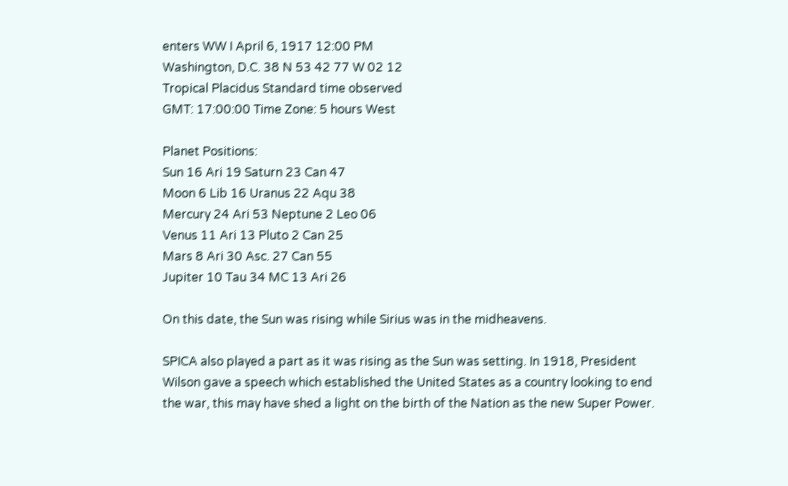enters WW I April 6, 1917 12:00 PM
Washington, D.C. 38 N 53 42 77 W 02 12
Tropical Placidus Standard time observed
GMT: 17:00:00 Time Zone: 5 hours West

Planet Positions:
Sun 16 Ari 19 Saturn 23 Can 47
Moon 6 Lib 16 Uranus 22 Aqu 38
Mercury 24 Ari 53 Neptune 2 Leo 06
Venus 11 Ari 13 Pluto 2 Can 25
Mars 8 Ari 30 Asc. 27 Can 55
Jupiter 10 Tau 34 MC 13 Ari 26

On this date, the Sun was rising while Sirius was in the midheavens.

SPICA also played a part as it was rising as the Sun was setting. In 1918, President Wilson gave a speech which established the United States as a country looking to end the war, this may have shed a light on the birth of the Nation as the new Super Power.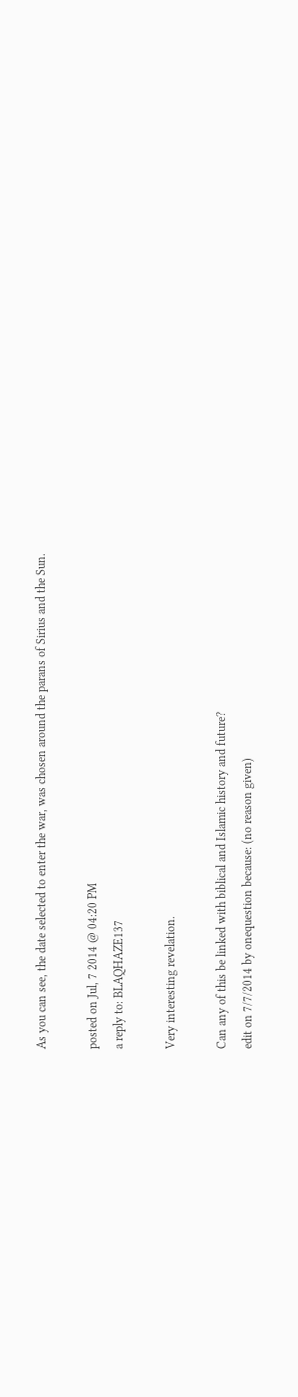As you can see, the date selected to enter the war, was chosen around the parans of Sirius and the Sun.

posted on Jul, 7 2014 @ 04:20 PM
a reply to: BLAQHAZE137

Very interesting revelation.

Can any of this be linked with biblical and Islamic history and future?
edit on 7/7/2014 by onequestion because: (no reason given)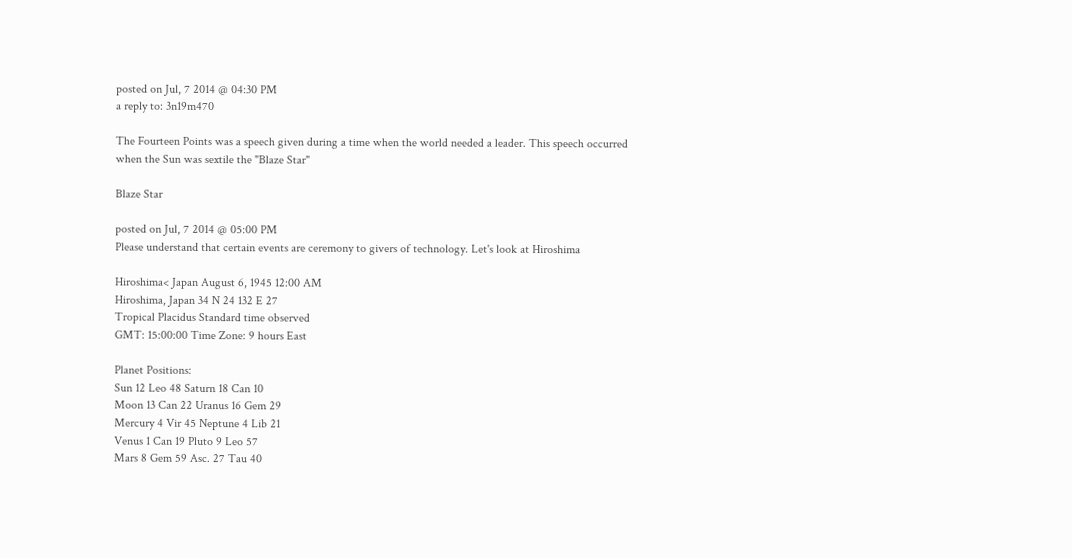posted on Jul, 7 2014 @ 04:30 PM
a reply to: 3n19m470

The Fourteen Points was a speech given during a time when the world needed a leader. This speech occurred when the Sun was sextile the "Blaze Star"

Blaze Star

posted on Jul, 7 2014 @ 05:00 PM
Please understand that certain events are ceremony to givers of technology. Let's look at Hiroshima

Hiroshima< Japan August 6, 1945 12:00 AM
Hiroshima, Japan 34 N 24 132 E 27
Tropical Placidus Standard time observed
GMT: 15:00:00 Time Zone: 9 hours East

Planet Positions:
Sun 12 Leo 48 Saturn 18 Can 10
Moon 13 Can 22 Uranus 16 Gem 29
Mercury 4 Vir 45 Neptune 4 Lib 21
Venus 1 Can 19 Pluto 9 Leo 57
Mars 8 Gem 59 Asc. 27 Tau 40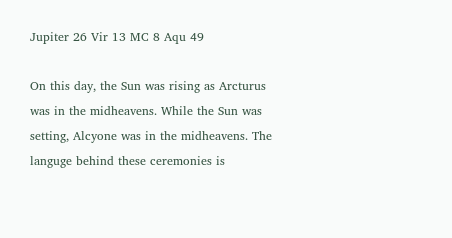Jupiter 26 Vir 13 MC 8 Aqu 49

On this day, the Sun was rising as Arcturus was in the midheavens. While the Sun was setting, Alcyone was in the midheavens. The languge behind these ceremonies is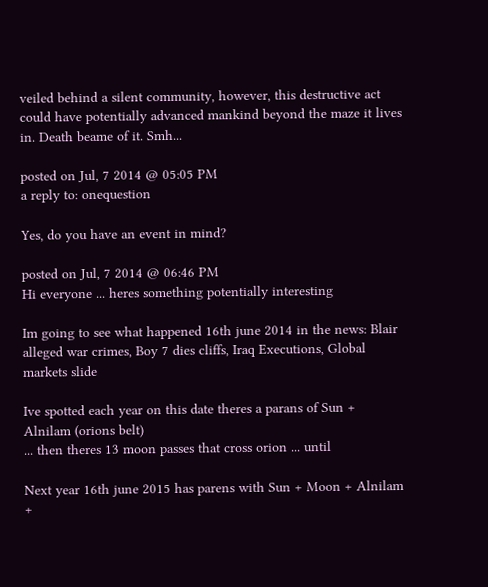veiled behind a silent community, however, this destructive act could have potentially advanced mankind beyond the maze it lives in. Death beame of it. Smh...

posted on Jul, 7 2014 @ 05:05 PM
a reply to: onequestion

Yes, do you have an event in mind?

posted on Jul, 7 2014 @ 06:46 PM
Hi everyone ... heres something potentially interesting

Im going to see what happened 16th june 2014 in the news: Blair alleged war crimes, Boy 7 dies cliffs, Iraq Executions, Global markets slide

Ive spotted each year on this date theres a parans of Sun + Alnilam (orions belt)
... then theres 13 moon passes that cross orion ... until

Next year 16th june 2015 has parens with Sun + Moon + Alnilam +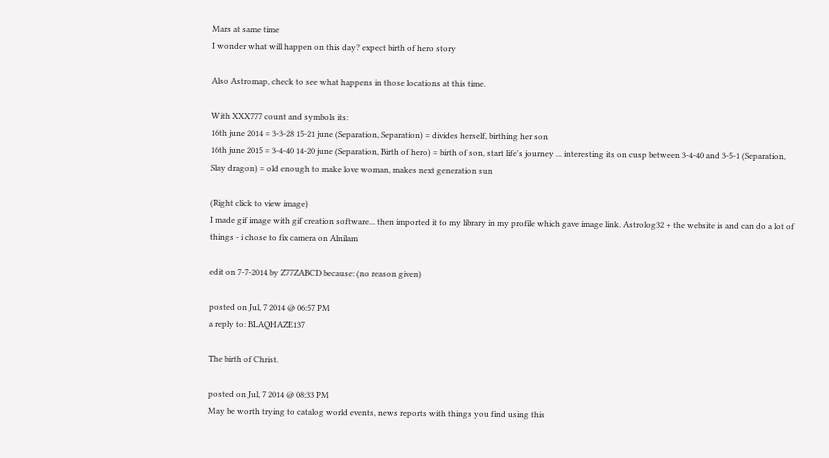Mars at same time
I wonder what will happen on this day? expect birth of hero story

Also Astromap, check to see what happens in those locations at this time.

With XXX777 count and symbols its:
16th june 2014 = 3-3-28 15-21 june (Separation, Separation) = divides herself, birthing her son
16th june 2015 = 3-4-40 14-20 june (Separation, Birth of hero) = birth of son, start life's journey ... interesting its on cusp between 3-4-40 and 3-5-1 (Separation, Slay dragon) = old enough to make love woman, makes next generation sun

(Right click to view image)
I made gif image with gif creation software... then imported it to my library in my profile which gave image link. Astrolog32 + the website is and can do a lot of things - i chose to fix camera on Alnilam

edit on 7-7-2014 by Z77ZABCD because: (no reason given)

posted on Jul, 7 2014 @ 06:57 PM
a reply to: BLAQHAZE137

The birth of Christ.

posted on Jul, 7 2014 @ 08:33 PM
May be worth trying to catalog world events, news reports with things you find using this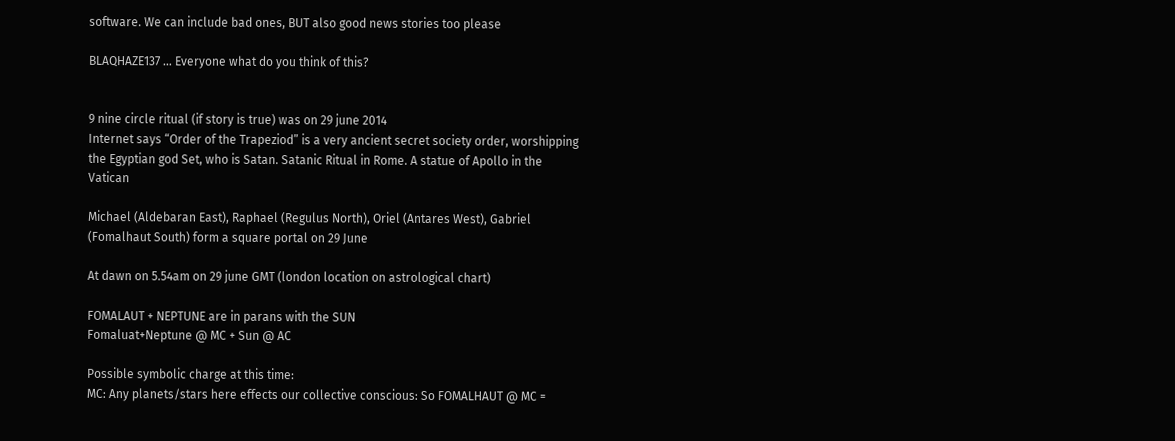software. We can include bad ones, BUT also good news stories too please

BLAQHAZE137 … Everyone what do you think of this?


9 nine circle ritual (if story is true) was on 29 june 2014
Internet says “Order of the Trapeziod” is a very ancient secret society order, worshipping the Egyptian god Set, who is Satan. Satanic Ritual in Rome. A statue of Apollo in the Vatican

Michael (Aldebaran East), Raphael (Regulus North), Oriel (Antares West), Gabriel (Fomalhaut South) form a square portal on 29 June

At dawn on 5.54am on 29 june GMT (london location on astrological chart)

FOMALAUT + NEPTUNE are in parans with the SUN
Fomaluat+Neptune @ MC + Sun @ AC

Possible symbolic charge at this time:
MC: Any planets/stars here effects our collective conscious: So FOMALHAUT @ MC =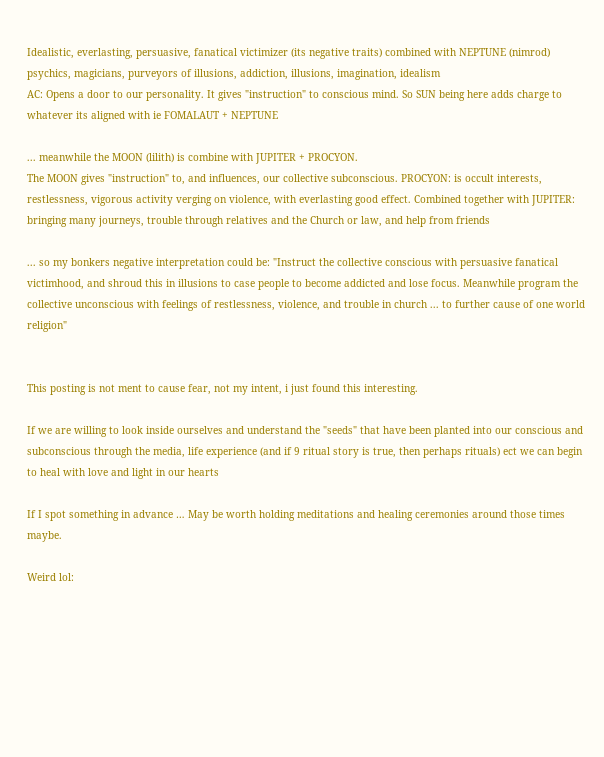Idealistic, everlasting, persuasive, fanatical victimizer (its negative traits) combined with NEPTUNE (nimrod) psychics, magicians, purveyors of illusions, addiction, illusions, imagination, idealism
AC: Opens a door to our personality. It gives "instruction" to conscious mind. So SUN being here adds charge to whatever its aligned with ie FOMALAUT + NEPTUNE

... meanwhile the MOON (lilith) is combine with JUPITER + PROCYON.
The MOON gives "instruction" to, and influences, our collective subconscious. PROCYON: is occult interests, restlessness, vigorous activity verging on violence, with everlasting good effect. Combined together with JUPITER: bringing many journeys, trouble through relatives and the Church or law, and help from friends

... so my bonkers negative interpretation could be: "Instruct the collective conscious with persuasive fanatical victimhood, and shroud this in illusions to case people to become addicted and lose focus. Meanwhile program the collective unconscious with feelings of restlessness, violence, and trouble in church ... to further cause of one world religion"


This posting is not ment to cause fear, not my intent, i just found this interesting.

If we are willing to look inside ourselves and understand the "seeds" that have been planted into our conscious and subconscious through the media, life experience (and if 9 ritual story is true, then perhaps rituals) ect we can begin to heal with love and light in our hearts

If I spot something in advance … May be worth holding meditations and healing ceremonies around those times maybe.

Weird lol: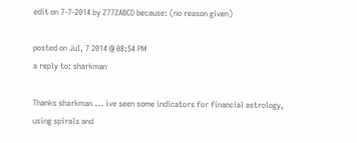edit on 7-7-2014 by Z77ZABCD because: (no reason given)

posted on Jul, 7 2014 @ 08:54 PM
a reply to: sharkman

Thanks sharkman ... ive seen some indicators for financial astrology, using spirals and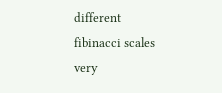different fibinacci scales very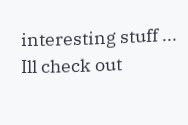interesting stuff ... Ill check out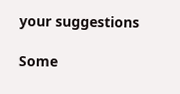your suggestions

Some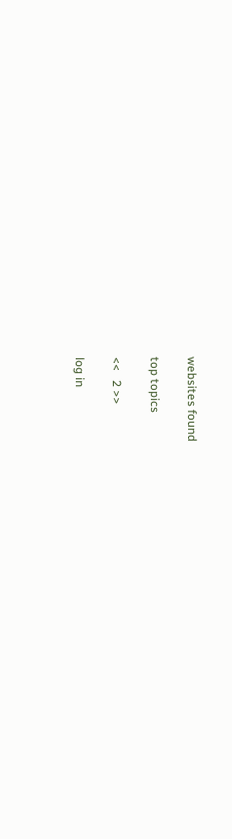websites found

top topics

<<   2 >>

log in